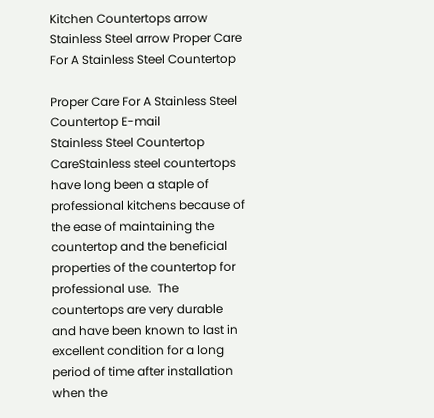Kitchen Countertops arrow Stainless Steel arrow Proper Care For A Stainless Steel Countertop

Proper Care For A Stainless Steel Countertop E-mail
Stainless Steel Countertop CareStainless steel countertops have long been a staple of professional kitchens because of the ease of maintaining the countertop and the beneficial properties of the countertop for professional use.  The countertops are very durable and have been known to last in excellent condition for a long period of time after installation when the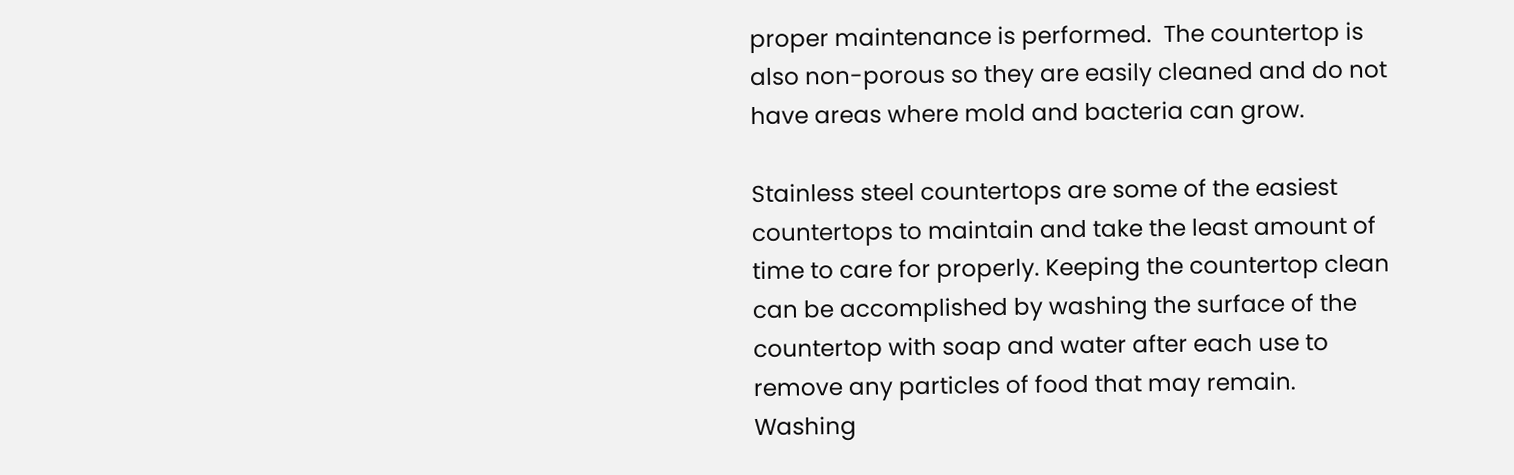proper maintenance is performed.  The countertop is also non-porous so they are easily cleaned and do not have areas where mold and bacteria can grow.

Stainless steel countertops are some of the easiest countertops to maintain and take the least amount of time to care for properly. Keeping the countertop clean can be accomplished by washing the surface of the countertop with soap and water after each use to remove any particles of food that may remain.  Washing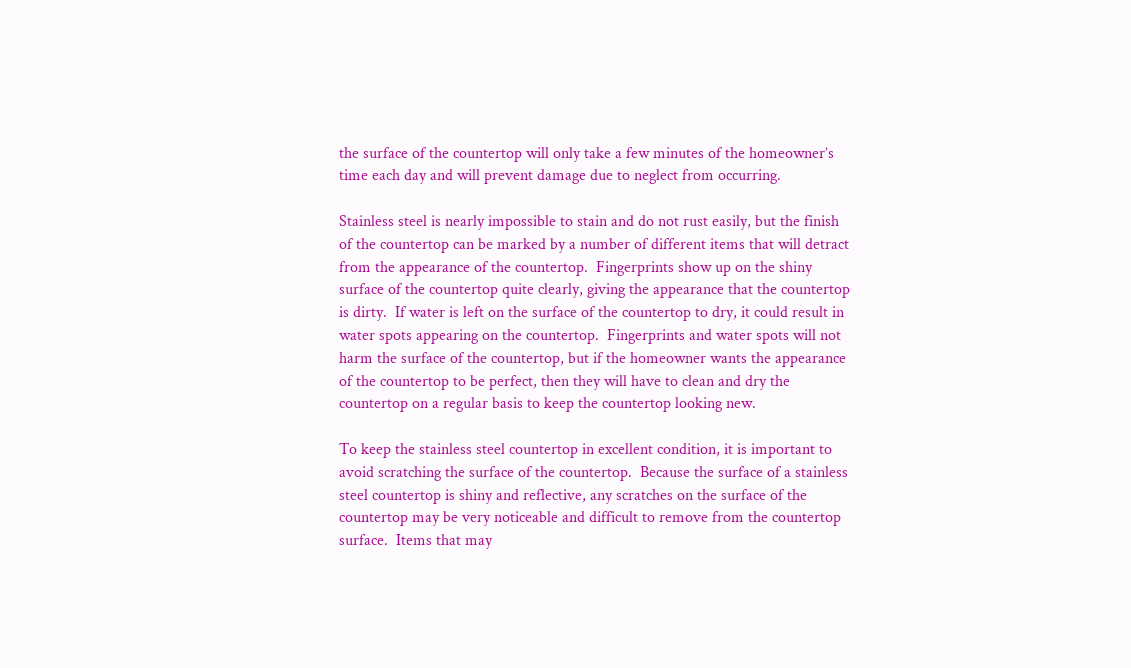the surface of the countertop will only take a few minutes of the homeowner’s time each day and will prevent damage due to neglect from occurring.

Stainless steel is nearly impossible to stain and do not rust easily, but the finish of the countertop can be marked by a number of different items that will detract from the appearance of the countertop.  Fingerprints show up on the shiny surface of the countertop quite clearly, giving the appearance that the countertop is dirty.  If water is left on the surface of the countertop to dry, it could result in water spots appearing on the countertop.  Fingerprints and water spots will not harm the surface of the countertop, but if the homeowner wants the appearance of the countertop to be perfect, then they will have to clean and dry the countertop on a regular basis to keep the countertop looking new.

To keep the stainless steel countertop in excellent condition, it is important to avoid scratching the surface of the countertop.  Because the surface of a stainless steel countertop is shiny and reflective, any scratches on the surface of the countertop may be very noticeable and difficult to remove from the countertop surface.  Items that may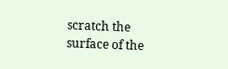scratch the surface of the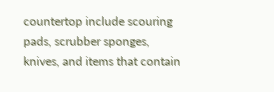countertop include scouring pads, scrubber sponges, knives, and items that contain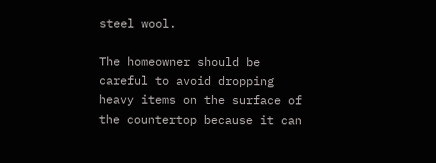steel wool.

The homeowner should be careful to avoid dropping heavy items on the surface of the countertop because it can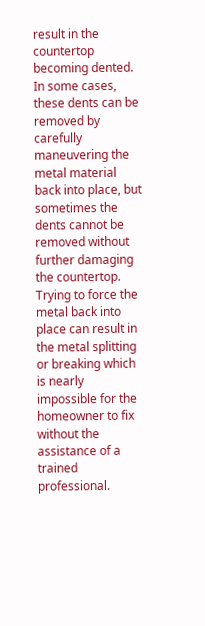result in the countertop becoming dented.  In some cases, these dents can be removed by carefully maneuvering the metal material back into place, but sometimes the dents cannot be removed without further damaging the countertop.  Trying to force the metal back into place can result in the metal splitting or breaking which is nearly impossible for the homeowner to fix without the assistance of a trained professional.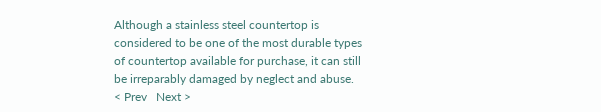Although a stainless steel countertop is considered to be one of the most durable types of countertop available for purchase, it can still be irreparably damaged by neglect and abuse.
< Prev   Next >